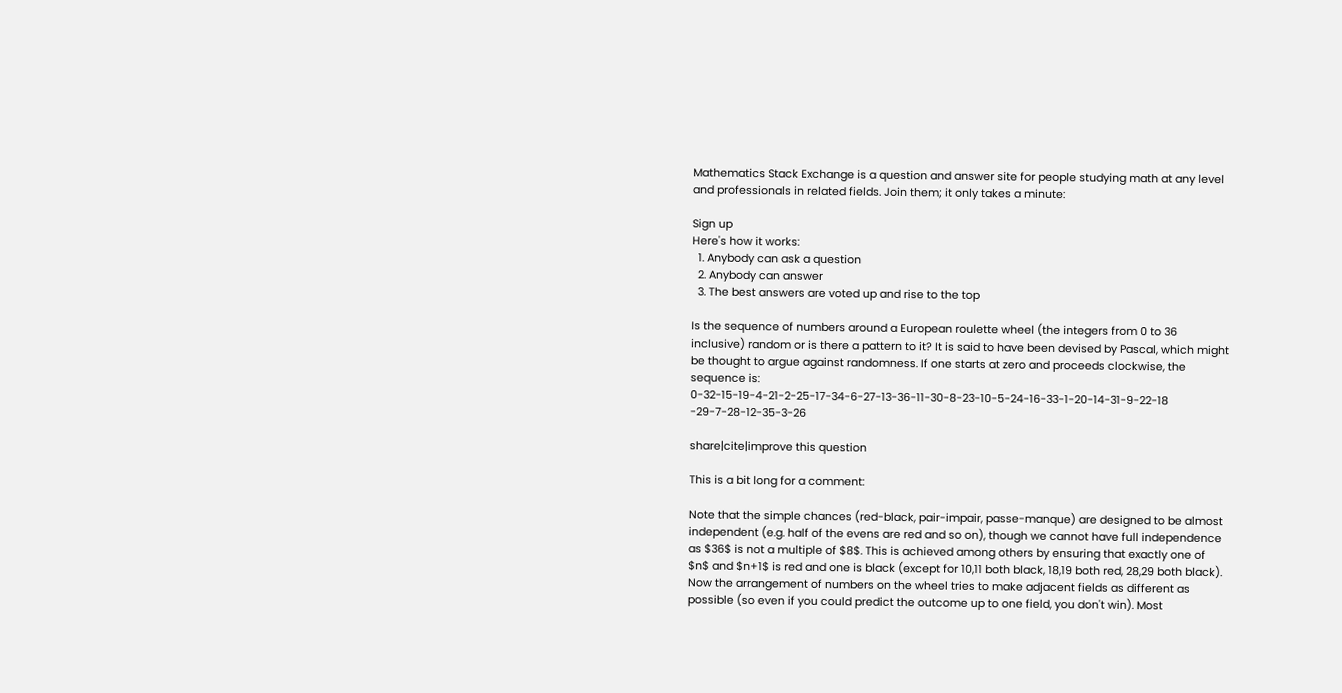Mathematics Stack Exchange is a question and answer site for people studying math at any level and professionals in related fields. Join them; it only takes a minute:

Sign up
Here's how it works:
  1. Anybody can ask a question
  2. Anybody can answer
  3. The best answers are voted up and rise to the top

Is the sequence of numbers around a European roulette wheel (the integers from 0 to 36 inclusive) random or is there a pattern to it? It is said to have been devised by Pascal, which might be thought to argue against randomness. If one starts at zero and proceeds clockwise, the sequence is: 0-32-15-19-4-21-2-25-17-34-6-27-13-36-11-30-8-23-10-5-24-16-33-1-20-14-31-9-22-18 -29-7-28-12-35-3-26

share|cite|improve this question

This is a bit long for a comment:

Note that the simple chances (red-black, pair-impair, passe-manque) are designed to be almost independent (e.g. half of the evens are red and so on), though we cannot have full independence as $36$ is not a multiple of $8$. This is achieved among others by ensuring that exactly one of $n$ and $n+1$ is red and one is black (except for 10,11 both black, 18,19 both red, 28,29 both black). Now the arrangement of numbers on the wheel tries to make adjacent fields as different as possible (so even if you could predict the outcome up to one field, you don't win). Most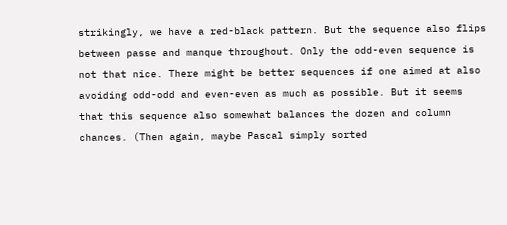strikingly, we have a red-black pattern. But the sequence also flips between passe and manque throughout. Only the odd-even sequence is not that nice. There might be better sequences if one aimed at also avoiding odd-odd and even-even as much as possible. But it seems that this sequence also somewhat balances the dozen and column chances. (Then again, maybe Pascal simply sorted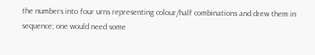the numbers into four urns representing colour/half combinations and drew them in sequence; one would need some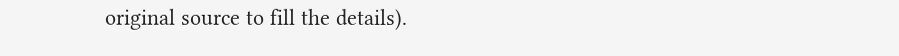original source to fill the details).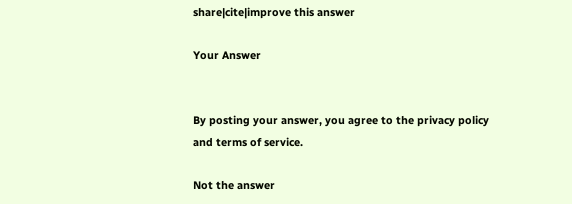share|cite|improve this answer

Your Answer


By posting your answer, you agree to the privacy policy and terms of service.

Not the answer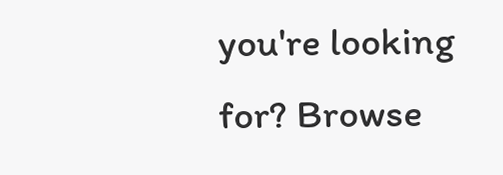you're looking for? Browse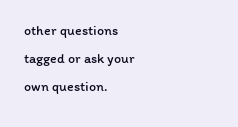other questions tagged or ask your own question.